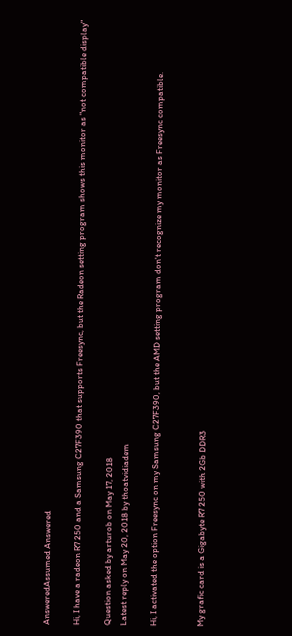AnsweredAssumed Answered

Hi, I have a radeon R7 250 and a Samsung C27F390 that supports Freesync, but the Radeon setting program shows this monitor as "not compatible display"

Question asked by arturob on May 17, 2018
Latest reply on May 20, 2018 by thoatvidiadem

Hi, I activated the option Freesync on my Samsung C27F390, but the AMD setting program don't recognize my monitor as Freesync compatible.


My grafic card is a Gigabyte R7 250 with 2Gb DDR3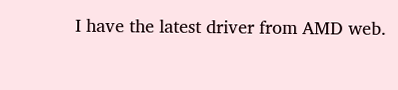I have the latest driver from AMD web.